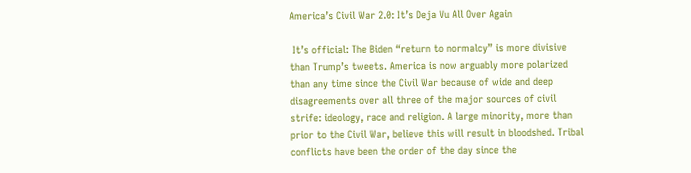America’s Civil War 2.0: It’s Deja Vu All Over Again

 It’s official: The Biden “return to normalcy” is more divisive than Trump’s tweets. America is now arguably more polarized than any time since the Civil War because of wide and deep disagreements over all three of the major sources of civil strife: ideology, race and religion. A large minority, more than prior to the Civil War, believe this will result in bloodshed. Tribal conflicts have been the order of the day since the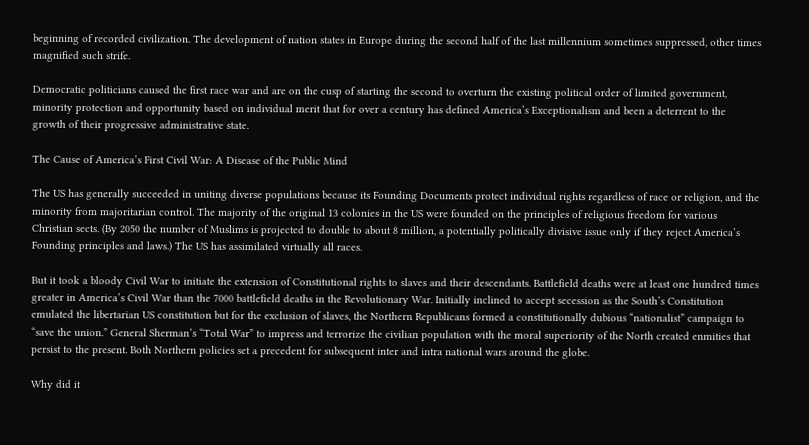beginning of recorded civilization. The development of nation states in Europe during the second half of the last millennium sometimes suppressed, other times magnified such strife.

Democratic politicians caused the first race war and are on the cusp of starting the second to overturn the existing political order of limited government, minority protection and opportunity based on individual merit that for over a century has defined America’s Exceptionalism and been a deterrent to the growth of their progressive administrative state.

The Cause of America’s First Civil War: A Disease of the Public Mind

The US has generally succeeded in uniting diverse populations because its Founding Documents protect individual rights regardless of race or religion, and the minority from majoritarian control. The majority of the original 13 colonies in the US were founded on the principles of religious freedom for various Christian sects. (By 2050 the number of Muslims is projected to double to about 8 million, a potentially politically divisive issue only if they reject America’s Founding principles and laws.) The US has assimilated virtually all races.

But it took a bloody Civil War to initiate the extension of Constitutional rights to slaves and their descendants. Battlefield deaths were at least one hundred times greater in America’s Civil War than the 7000 battlefield deaths in the Revolutionary War. Initially inclined to accept secession as the South’s Constitution emulated the libertarian US constitution but for the exclusion of slaves, the Northern Republicans formed a constitutionally dubious “nationalist” campaign to “save the union.” General Sherman’s “Total War” to impress and terrorize the civilian population with the moral superiority of the North created enmities that persist to the present. Both Northern policies set a precedent for subsequent inter and intra national wars around the globe.

Why did it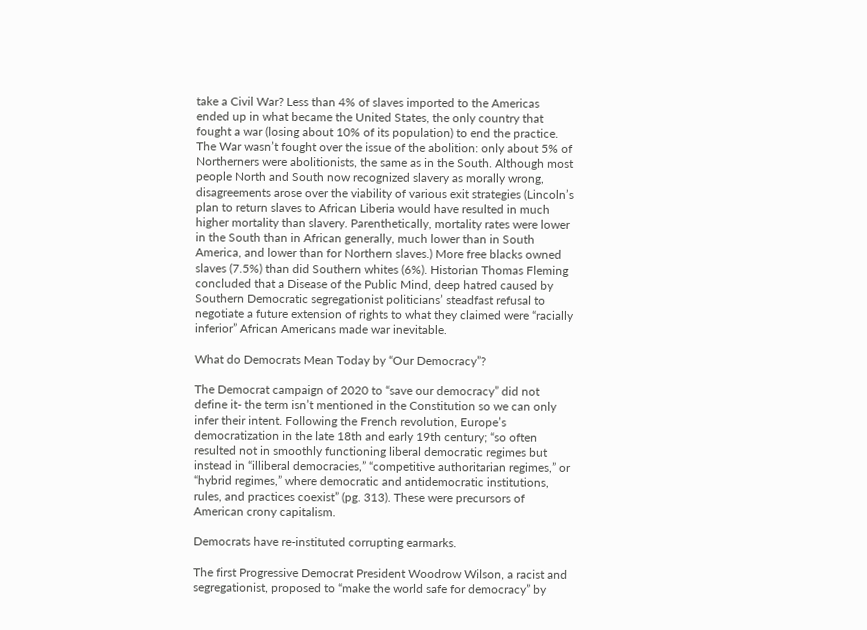take a Civil War? Less than 4% of slaves imported to the Americas ended up in what became the United States, the only country that fought a war (losing about 10% of its population) to end the practice. The War wasn’t fought over the issue of the abolition: only about 5% of Northerners were abolitionists, the same as in the South. Although most people North and South now recognized slavery as morally wrong, disagreements arose over the viability of various exit strategies (Lincoln’s plan to return slaves to African Liberia would have resulted in much higher mortality than slavery. Parenthetically, mortality rates were lower in the South than in African generally, much lower than in South America, and lower than for Northern slaves.) More free blacks owned slaves (7.5%) than did Southern whites (6%). Historian Thomas Fleming concluded that a Disease of the Public Mind, deep hatred caused by Southern Democratic segregationist politicians’ steadfast refusal to negotiate a future extension of rights to what they claimed were “racially inferior” African Americans made war inevitable.

What do Democrats Mean Today by “Our Democracy”?

The Democrat campaign of 2020 to “save our democracy” did not define it- the term isn’t mentioned in the Constitution so we can only infer their intent. Following the French revolution, Europe’s democratization in the late 18th and early 19th century; “so often resulted not in smoothly functioning liberal democratic regimes but instead in “illiberal democracies,” “competitive authoritarian regimes,” or “hybrid regimes,” where democratic and antidemocratic institutions, rules, and practices coexist” (pg. 313). These were precursors of American crony capitalism.

Democrats have re-instituted corrupting earmarks.

The first Progressive Democrat President Woodrow Wilson, a racist and segregationist, proposed to “make the world safe for democracy” by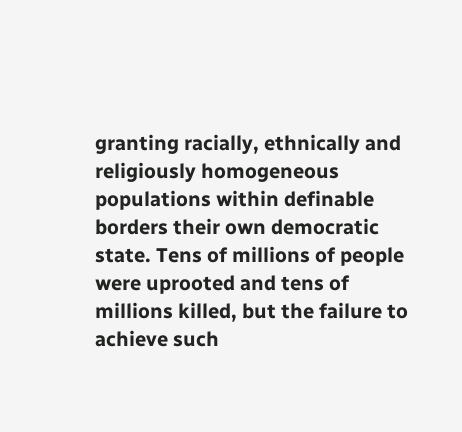granting racially, ethnically and religiously homogeneous populations within definable borders their own democratic state. Tens of millions of people were uprooted and tens of millions killed, but the failure to achieve such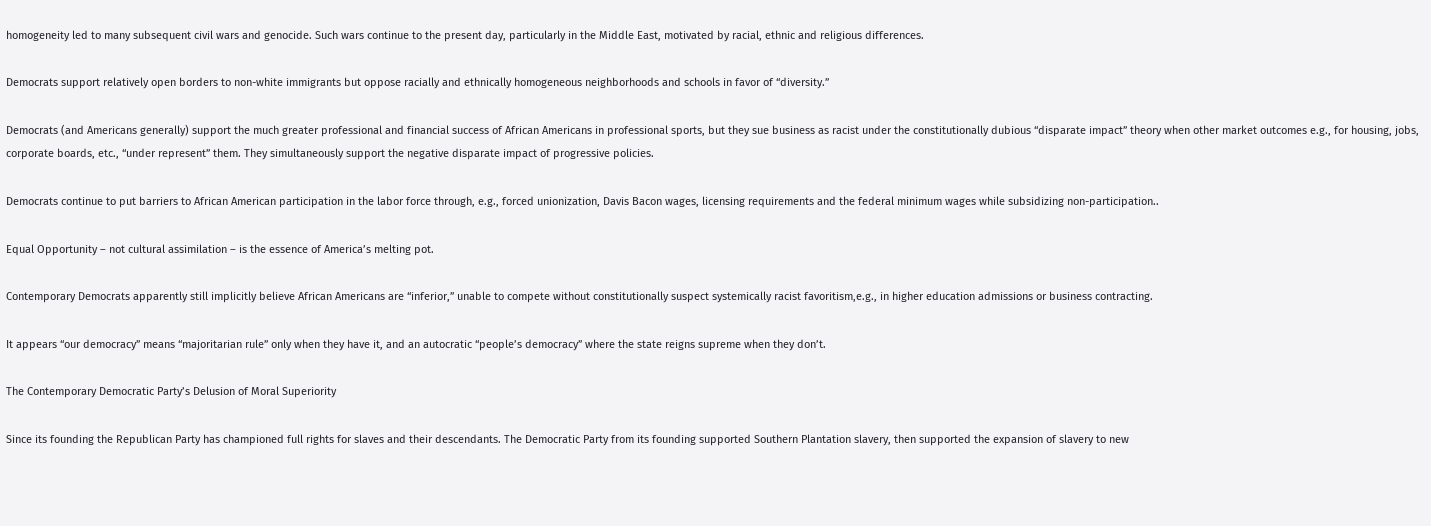homogeneity led to many subsequent civil wars and genocide. Such wars continue to the present day, particularly in the Middle East, motivated by racial, ethnic and religious differences.

Democrats support relatively open borders to non-white immigrants but oppose racially and ethnically homogeneous neighborhoods and schools in favor of “diversity.”

Democrats (and Americans generally) support the much greater professional and financial success of African Americans in professional sports, but they sue business as racist under the constitutionally dubious “disparate impact” theory when other market outcomes e.g., for housing, jobs, corporate boards, etc., “under represent” them. They simultaneously support the negative disparate impact of progressive policies.

Democrats continue to put barriers to African American participation in the labor force through, e.g., forced unionization, Davis Bacon wages, licensing requirements and the federal minimum wages while subsidizing non-participation..

Equal Opportunity – not cultural assimilation – is the essence of America’s melting pot.

Contemporary Democrats apparently still implicitly believe African Americans are “inferior,” unable to compete without constitutionally suspect systemically racist favoritism,e.g., in higher education admissions or business contracting.

It appears “our democracy” means “majoritarian rule” only when they have it, and an autocratic “people’s democracy” where the state reigns supreme when they don’t.

The Contemporary Democratic Party’s Delusion of Moral Superiority

Since its founding the Republican Party has championed full rights for slaves and their descendants. The Democratic Party from its founding supported Southern Plantation slavery, then supported the expansion of slavery to new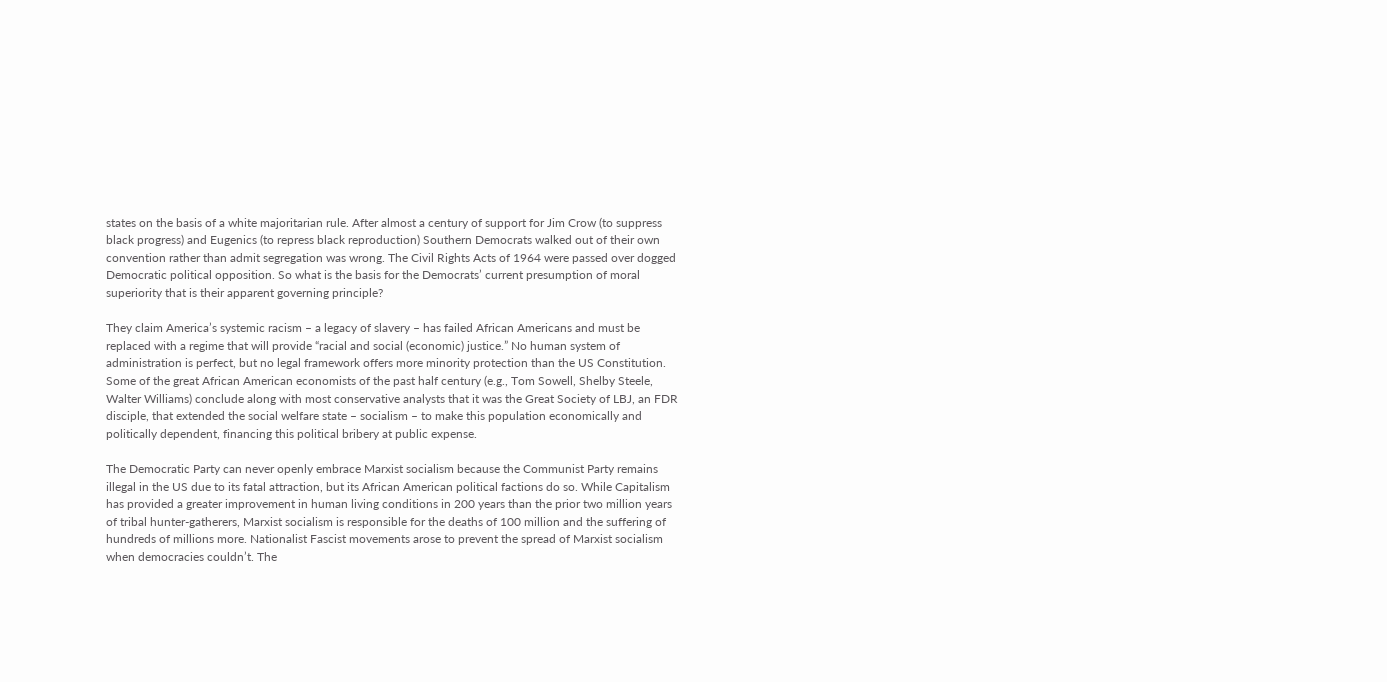states on the basis of a white majoritarian rule. After almost a century of support for Jim Crow (to suppress black progress) and Eugenics (to repress black reproduction) Southern Democrats walked out of their own convention rather than admit segregation was wrong. The Civil Rights Acts of 1964 were passed over dogged Democratic political opposition. So what is the basis for the Democrats’ current presumption of moral superiority that is their apparent governing principle?

They claim America’s systemic racism – a legacy of slavery – has failed African Americans and must be replaced with a regime that will provide “racial and social (economic) justice.” No human system of administration is perfect, but no legal framework offers more minority protection than the US Constitution. Some of the great African American economists of the past half century (e.g., Tom Sowell, Shelby Steele, Walter Williams) conclude along with most conservative analysts that it was the Great Society of LBJ, an FDR disciple, that extended the social welfare state – socialism – to make this population economically and politically dependent, financing this political bribery at public expense.

The Democratic Party can never openly embrace Marxist socialism because the Communist Party remains illegal in the US due to its fatal attraction, but its African American political factions do so. While Capitalism has provided a greater improvement in human living conditions in 200 years than the prior two million years of tribal hunter-gatherers, Marxist socialism is responsible for the deaths of 100 million and the suffering of hundreds of millions more. Nationalist Fascist movements arose to prevent the spread of Marxist socialism when democracies couldn’t. The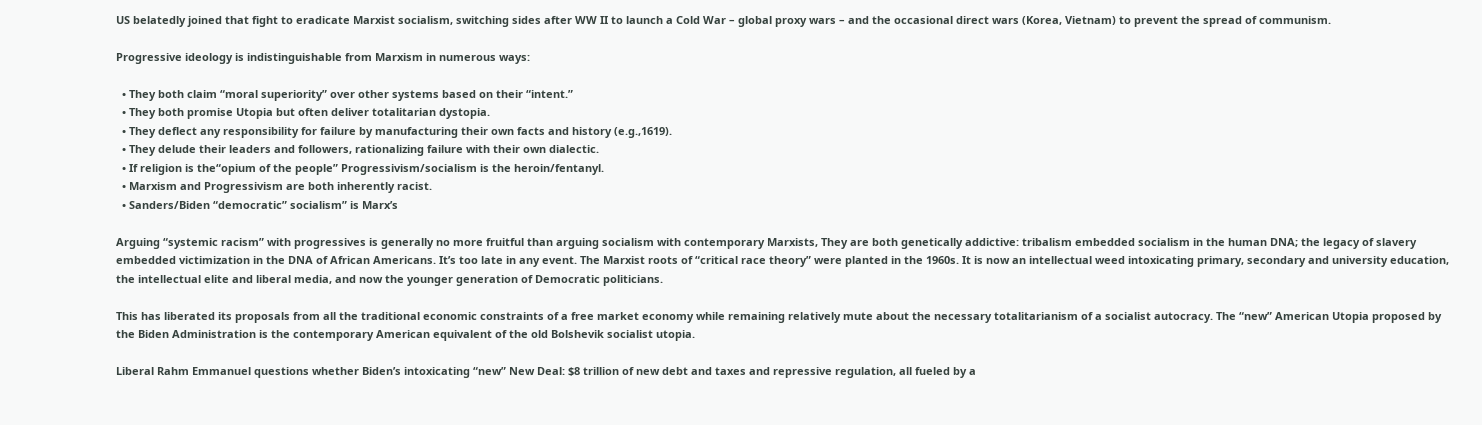US belatedly joined that fight to eradicate Marxist socialism, switching sides after WW II to launch a Cold War – global proxy wars – and the occasional direct wars (Korea, Vietnam) to prevent the spread of communism.

Progressive ideology is indistinguishable from Marxism in numerous ways:

  • They both claim “moral superiority” over other systems based on their “intent.”
  • They both promise Utopia but often deliver totalitarian dystopia.
  • They deflect any responsibility for failure by manufacturing their own facts and history (e.g.,1619).
  • They delude their leaders and followers, rationalizing failure with their own dialectic.
  • If religion is the“opium of the people” Progressivism/socialism is the heroin/fentanyl.
  • Marxism and Progressivism are both inherently racist.
  • Sanders/Biden “democratic” socialism” is Marx’s

Arguing “systemic racism” with progressives is generally no more fruitful than arguing socialism with contemporary Marxists, They are both genetically addictive: tribalism embedded socialism in the human DNA; the legacy of slavery embedded victimization in the DNA of African Americans. It’s too late in any event. The Marxist roots of “critical race theory” were planted in the 1960s. It is now an intellectual weed intoxicating primary, secondary and university education, the intellectual elite and liberal media, and now the younger generation of Democratic politicians.

This has liberated its proposals from all the traditional economic constraints of a free market economy while remaining relatively mute about the necessary totalitarianism of a socialist autocracy. The “new” American Utopia proposed by the Biden Administration is the contemporary American equivalent of the old Bolshevik socialist utopia.

Liberal Rahm Emmanuel questions whether Biden’s intoxicating “new” New Deal: $8 trillion of new debt and taxes and repressive regulation, all fueled by a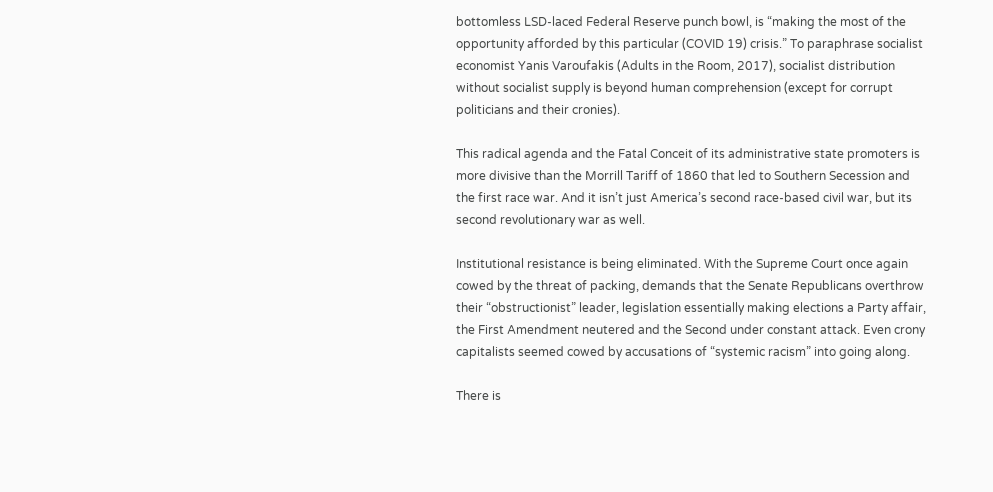bottomless LSD-laced Federal Reserve punch bowl, is “making the most of the opportunity afforded by this particular (COVID 19) crisis.” To paraphrase socialist economist Yanis Varoufakis (Adults in the Room, 2017), socialist distribution without socialist supply is beyond human comprehension (except for corrupt politicians and their cronies).

This radical agenda and the Fatal Conceit of its administrative state promoters is more divisive than the Morrill Tariff of 1860 that led to Southern Secession and the first race war. And it isn’t just America’s second race-based civil war, but its second revolutionary war as well.

Institutional resistance is being eliminated. With the Supreme Court once again cowed by the threat of packing, demands that the Senate Republicans overthrow their “obstructionist” leader, legislation essentially making elections a Party affair, the First Amendment neutered and the Second under constant attack. Even crony capitalists seemed cowed by accusations of “systemic racism” into going along.

There is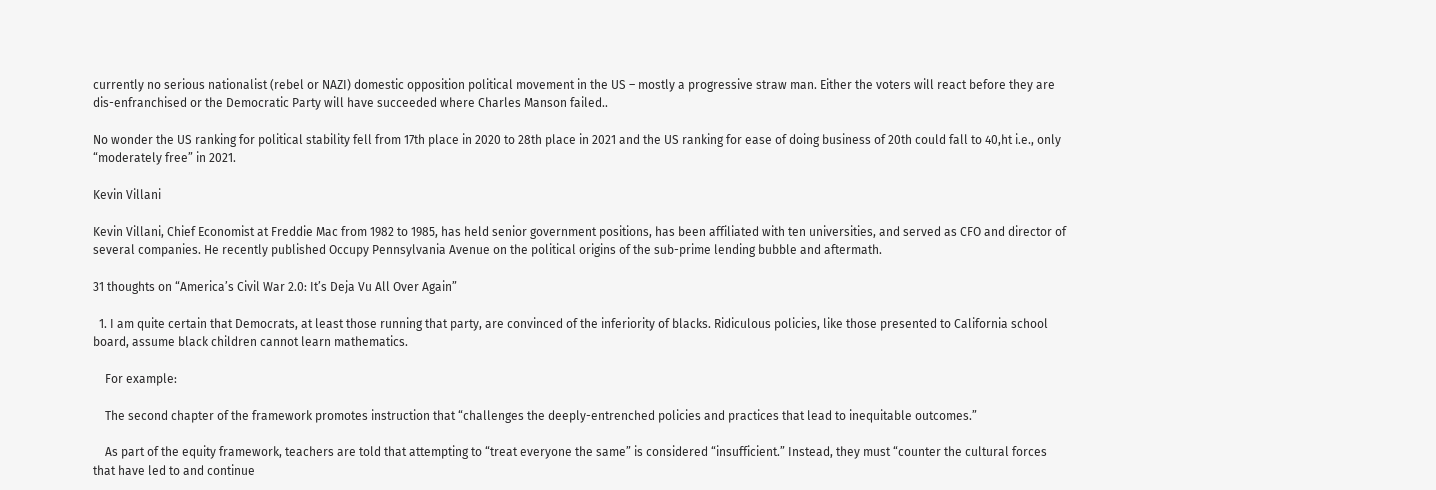currently no serious nationalist (rebel or NAZI) domestic opposition political movement in the US – mostly a progressive straw man. Either the voters will react before they are dis-enfranchised or the Democratic Party will have succeeded where Charles Manson failed..

No wonder the US ranking for political stability fell from 17th place in 2020 to 28th place in 2021 and the US ranking for ease of doing business of 20th could fall to 40,ht i.e., only “moderately free” in 2021.

Kevin Villani

Kevin Villani, Chief Economist at Freddie Mac from 1982 to 1985, has held senior government positions, has been affiliated with ten universities, and served as CFO and director of several companies. He recently published Occupy Pennsylvania Avenue on the political origins of the sub-prime lending bubble and aftermath.

31 thoughts on “America’s Civil War 2.0: It’s Deja Vu All Over Again”

  1. I am quite certain that Democrats, at least those running that party, are convinced of the inferiority of blacks. Ridiculous policies, like those presented to California school board, assume black children cannot learn mathematics.

    For example:

    The second chapter of the framework promotes instruction that “challenges the deeply-entrenched policies and practices that lead to inequitable outcomes.”

    As part of the equity framework, teachers are told that attempting to “treat everyone the same” is considered “insufficient.” Instead, they must “counter the cultural forces that have led to and continue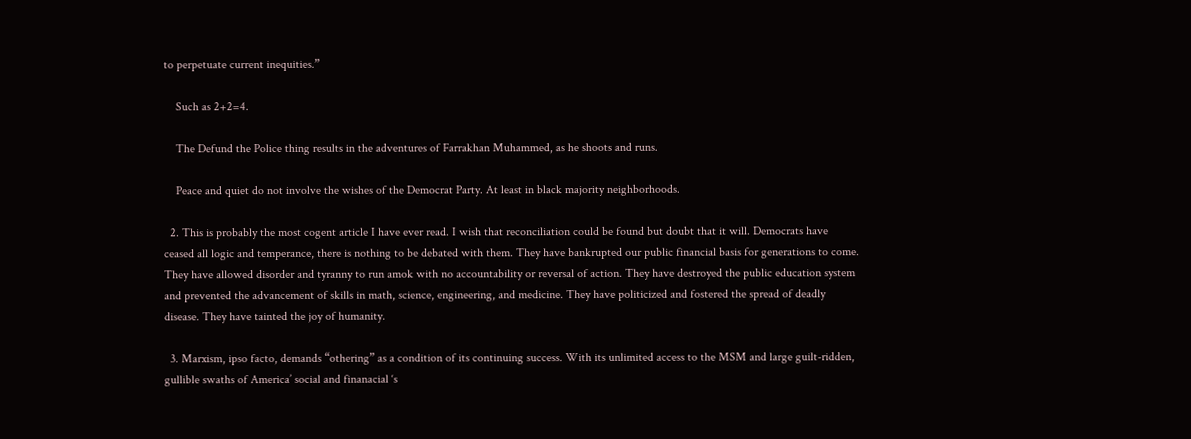to perpetuate current inequities.”

    Such as 2+2=4.

    The Defund the Police thing results in the adventures of Farrakhan Muhammed, as he shoots and runs.

    Peace and quiet do not involve the wishes of the Democrat Party. At least in black majority neighborhoods.

  2. This is probably the most cogent article I have ever read. I wish that reconciliation could be found but doubt that it will. Democrats have ceased all logic and temperance, there is nothing to be debated with them. They have bankrupted our public financial basis for generations to come. They have allowed disorder and tyranny to run amok with no accountability or reversal of action. They have destroyed the public education system and prevented the advancement of skills in math, science, engineering, and medicine. They have politicized and fostered the spread of deadly disease. They have tainted the joy of humanity.

  3. Marxism, ipso facto, demands “othering” as a condition of its continuing success. With its unlimited access to the MSM and large guilt-ridden, gullible swaths of America’ social and finanacial ‘s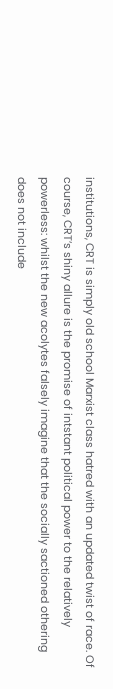institutions, CRT is simply old school Marxist class hatred with an updated twist of race. Of course, CRT’s shiny allure is the promise of intstant political power to the relatively powerless: whilst the new acolytes falsely imagine that the socially sactioned othering does not include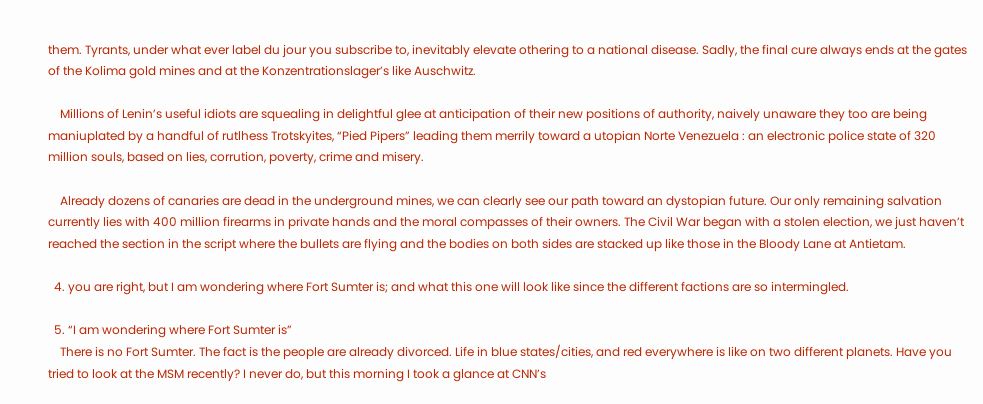them. Tyrants, under what ever label du jour you subscribe to, inevitably elevate othering to a national disease. Sadly, the final cure always ends at the gates of the Kolima gold mines and at the Konzentrationslager’s like Auschwitz.

    Millions of Lenin’s useful idiots are squealing in delightful glee at anticipation of their new positions of authority, naively unaware they too are being maniuplated by a handful of rutlhess Trotskyites, “Pied Pipers” leading them merrily toward a utopian Norte Venezuela : an electronic police state of 320 million souls, based on lies, corrution, poverty, crime and misery.

    Already dozens of canaries are dead in the underground mines, we can clearly see our path toward an dystopian future. Our only remaining salvation currently lies with 400 million firearms in private hands and the moral compasses of their owners. The Civil War began with a stolen election, we just haven’t reached the section in the script where the bullets are flying and the bodies on both sides are stacked up like those in the Bloody Lane at Antietam.

  4. you are right, but I am wondering where Fort Sumter is; and what this one will look like since the different factions are so intermingled.

  5. “I am wondering where Fort Sumter is”
    There is no Fort Sumter. The fact is the people are already divorced. Life in blue states/cities, and red everywhere is like on two different planets. Have you tried to look at the MSM recently? I never do, but this morning I took a glance at CNN’s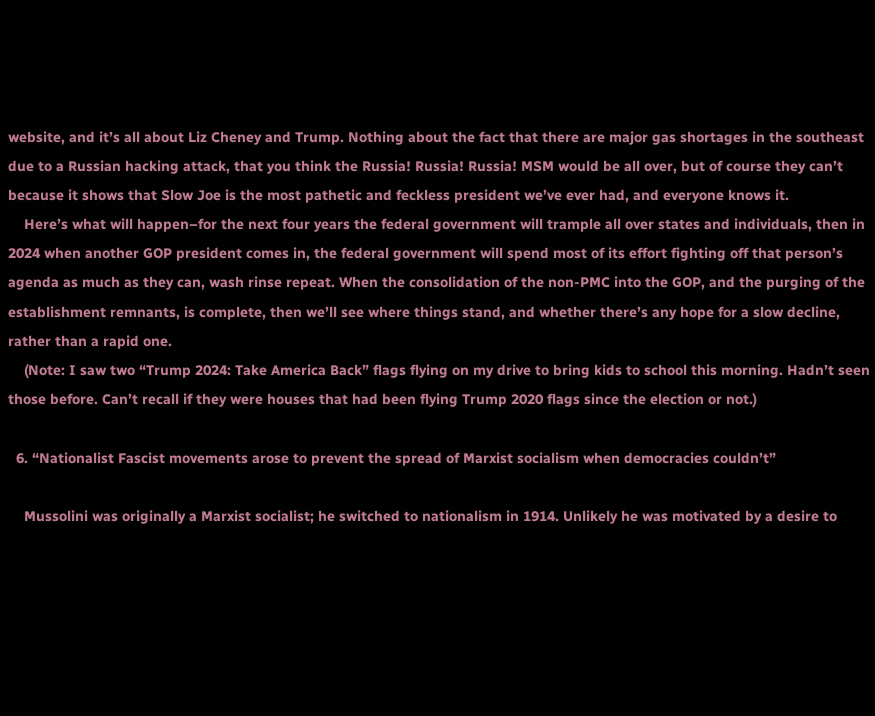website, and it’s all about Liz Cheney and Trump. Nothing about the fact that there are major gas shortages in the southeast due to a Russian hacking attack, that you think the Russia! Russia! Russia! MSM would be all over, but of course they can’t because it shows that Slow Joe is the most pathetic and feckless president we’ve ever had, and everyone knows it.
    Here’s what will happen–for the next four years the federal government will trample all over states and individuals, then in 2024 when another GOP president comes in, the federal government will spend most of its effort fighting off that person’s agenda as much as they can, wash rinse repeat. When the consolidation of the non-PMC into the GOP, and the purging of the establishment remnants, is complete, then we’ll see where things stand, and whether there’s any hope for a slow decline, rather than a rapid one.
    (Note: I saw two “Trump 2024: Take America Back” flags flying on my drive to bring kids to school this morning. Hadn’t seen those before. Can’t recall if they were houses that had been flying Trump 2020 flags since the election or not.)

  6. “Nationalist Fascist movements arose to prevent the spread of Marxist socialism when democracies couldn’t”

    Mussolini was originally a Marxist socialist; he switched to nationalism in 1914. Unlikely he was motivated by a desire to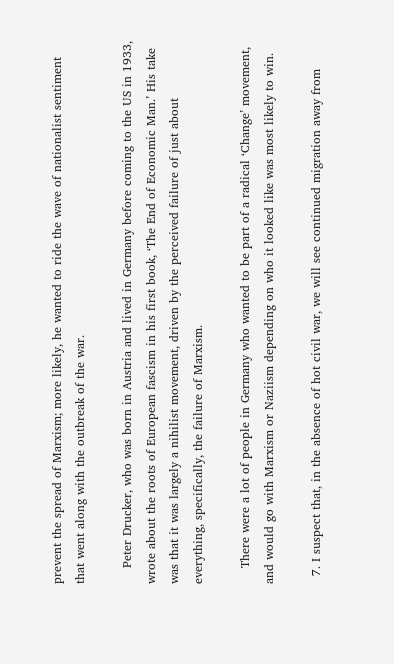prevent the spread of Marxism; more likely, he wanted to ride the wave of nationalist sentiment that went along with the outbreak of the war.

    Peter Drucker, who was born in Austria and lived in Germany before coming to the US in 1933, wrote about the roots of European fascism in his first book, ‘The End of Economic Man.’ His take was that it was largely a nihilist movement, driven by the perceived failure of just about everything, specifically, the failure of Marxism.

    There were a lot of people in Germany who wanted to be part of a radical ‘Change’ movement, and would go with Marxism or Naziism depending on who it looked like was most likely to win.

  7. I suspect that, in the absence of hot civil war, we will see continued migration away from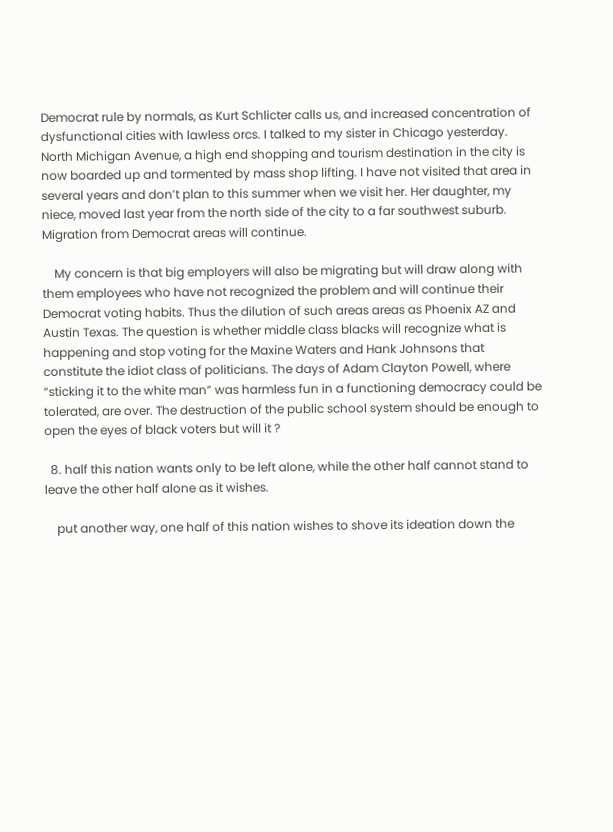Democrat rule by normals, as Kurt Schlicter calls us, and increased concentration of dysfunctional cities with lawless orcs. I talked to my sister in Chicago yesterday. North Michigan Avenue, a high end shopping and tourism destination in the city is now boarded up and tormented by mass shop lifting. I have not visited that area in several years and don’t plan to this summer when we visit her. Her daughter, my niece, moved last year from the north side of the city to a far southwest suburb. Migration from Democrat areas will continue.

    My concern is that big employers will also be migrating but will draw along with them employees who have not recognized the problem and will continue their Democrat voting habits. Thus the dilution of such areas areas as Phoenix AZ and Austin Texas. The question is whether middle class blacks will recognize what is happening and stop voting for the Maxine Waters and Hank Johnsons that constitute the idiot class of politicians. The days of Adam Clayton Powell, where “sticking it to the white man” was harmless fun in a functioning democracy could be tolerated, are over. The destruction of the public school system should be enough to open the eyes of black voters but will it ?

  8. half this nation wants only to be left alone, while the other half cannot stand to leave the other half alone as it wishes.

    put another way, one half of this nation wishes to shove its ideation down the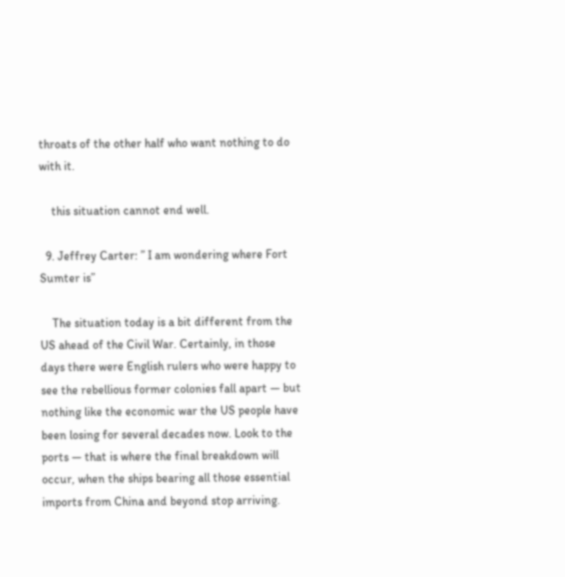throats of the other half who want nothing to do with it.

    this situation cannot end well.

  9. Jeffrey Carter: ” I am wondering where Fort Sumter is”

    The situation today is a bit different from the US ahead of the Civil War. Certainly, in those days there were English rulers who were happy to see the rebellious former colonies fall apart — but nothing like the economic war the US people have been losing for several decades now. Look to the ports — that is where the final breakdown will occur, when the ships bearing all those essential imports from China and beyond stop arriving.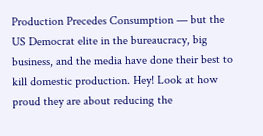Production Precedes Consumption — but the US Democrat elite in the bureaucracy, big business, and the media have done their best to kill domestic production. Hey! Look at how proud they are about reducing the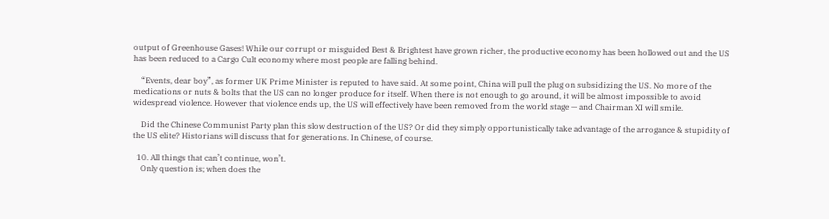output of Greenhouse Gases! While our corrupt or misguided Best & Brightest have grown richer, the productive economy has been hollowed out and the US has been reduced to a Cargo Cult economy where most people are falling behind.

    “Events, dear boy”, as former UK Prime Minister is reputed to have said. At some point, China will pull the plug on subsidizing the US. No more of the medications or nuts & bolts that the US can no longer produce for itself. When there is not enough to go around, it will be almost impossible to avoid widespread violence. However that violence ends up, the US will effectively have been removed from the world stage — and Chairman XI will smile.

    Did the Chinese Communist Party plan this slow destruction of the US? Or did they simply opportunistically take advantage of the arrogance & stupidity of the US elite? Historians will discuss that for generations. In Chinese, of course.

  10. All things that can’t continue, won’t.
    Only question is; when does the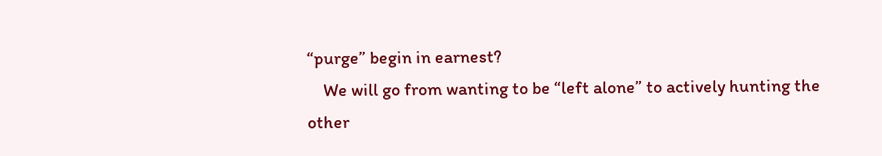“purge” begin in earnest?
    We will go from wanting to be “left alone” to actively hunting the other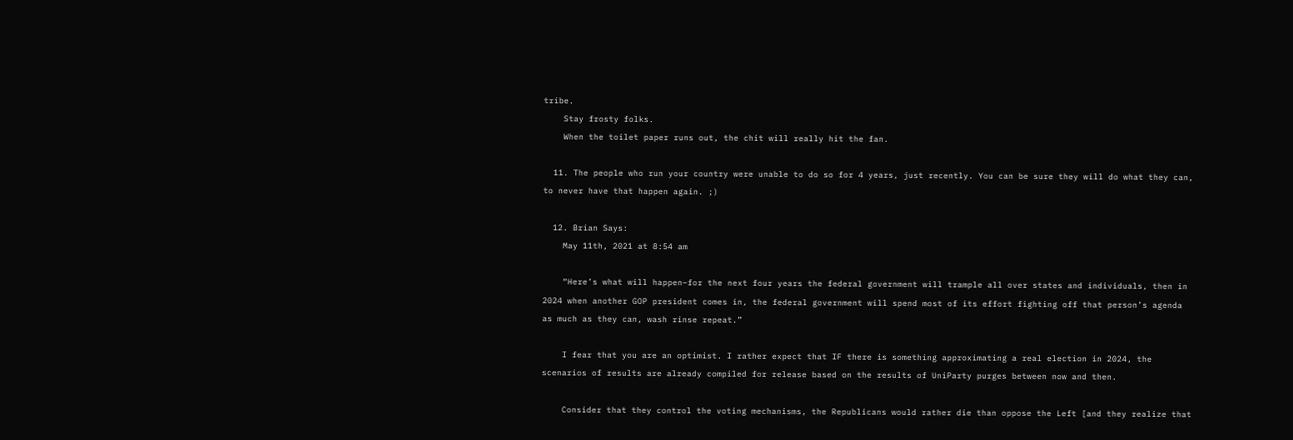tribe.
    Stay frosty folks.
    When the toilet paper runs out, the chit will really hit the fan.

  11. The people who run your country were unable to do so for 4 years, just recently. You can be sure they will do what they can, to never have that happen again. ;)

  12. Brian Says:
    May 11th, 2021 at 8:54 am

    “Here’s what will happen–for the next four years the federal government will trample all over states and individuals, then in 2024 when another GOP president comes in, the federal government will spend most of its effort fighting off that person’s agenda as much as they can, wash rinse repeat.”

    I fear that you are an optimist. I rather expect that IF there is something approximating a real election in 2024, the scenarios of results are already compiled for release based on the results of UniParty purges between now and then.

    Consider that they control the voting mechanisms, the Republicans would rather die than oppose the Left [and they realize that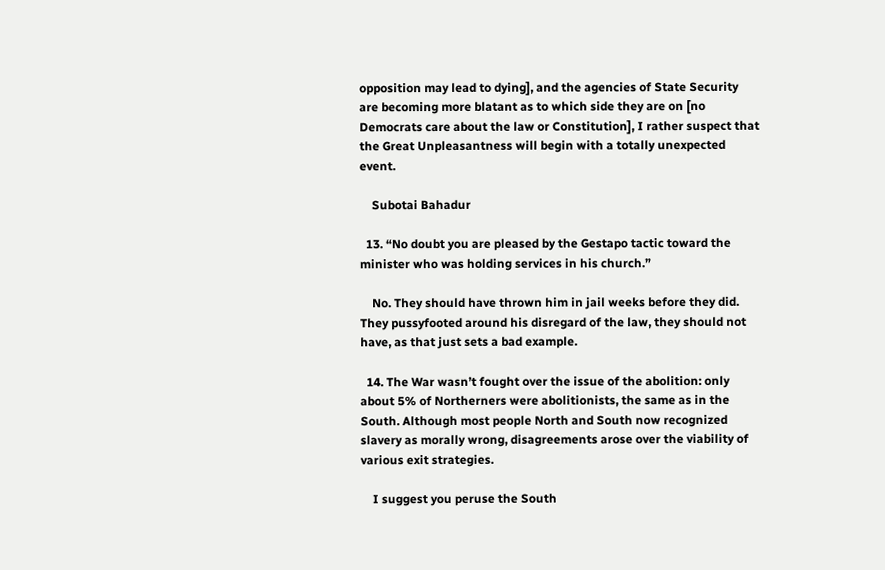opposition may lead to dying], and the agencies of State Security are becoming more blatant as to which side they are on [no Democrats care about the law or Constitution], I rather suspect that the Great Unpleasantness will begin with a totally unexpected event.

    Subotai Bahadur

  13. “No doubt you are pleased by the Gestapo tactic toward the minister who was holding services in his church.”

    No. They should have thrown him in jail weeks before they did. They pussyfooted around his disregard of the law, they should not have, as that just sets a bad example.

  14. The War wasn’t fought over the issue of the abolition: only about 5% of Northerners were abolitionists, the same as in the South. Although most people North and South now recognized slavery as morally wrong, disagreements arose over the viability of various exit strategies.

    I suggest you peruse the South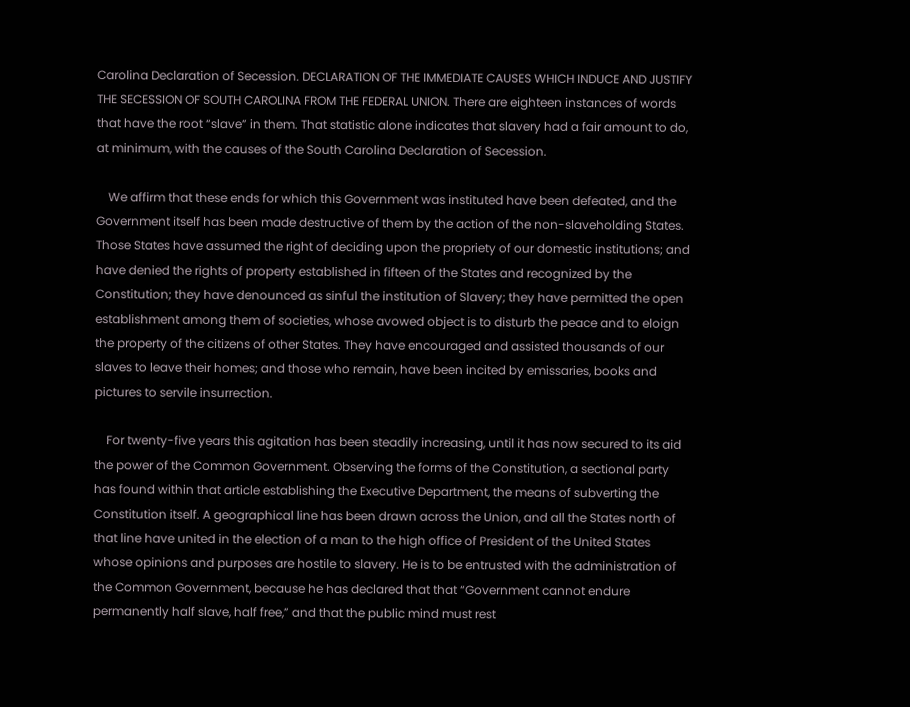Carolina Declaration of Secession. DECLARATION OF THE IMMEDIATE CAUSES WHICH INDUCE AND JUSTIFY THE SECESSION OF SOUTH CAROLINA FROM THE FEDERAL UNION. There are eighteen instances of words that have the root “slave” in them. That statistic alone indicates that slavery had a fair amount to do, at minimum, with the causes of the South Carolina Declaration of Secession.

    We affirm that these ends for which this Government was instituted have been defeated, and the Government itself has been made destructive of them by the action of the non-slaveholding States. Those States have assumed the right of deciding upon the propriety of our domestic institutions; and have denied the rights of property established in fifteen of the States and recognized by the Constitution; they have denounced as sinful the institution of Slavery; they have permitted the open establishment among them of societies, whose avowed object is to disturb the peace and to eloign the property of the citizens of other States. They have encouraged and assisted thousands of our slaves to leave their homes; and those who remain, have been incited by emissaries, books and pictures to servile insurrection.

    For twenty-five years this agitation has been steadily increasing, until it has now secured to its aid the power of the Common Government. Observing the forms of the Constitution, a sectional party has found within that article establishing the Executive Department, the means of subverting the Constitution itself. A geographical line has been drawn across the Union, and all the States north of that line have united in the election of a man to the high office of President of the United States whose opinions and purposes are hostile to slavery. He is to be entrusted with the administration of the Common Government, because he has declared that that “Government cannot endure permanently half slave, half free,” and that the public mind must rest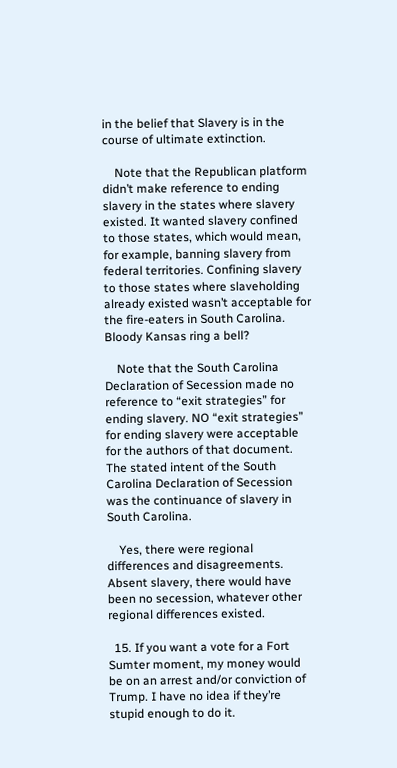in the belief that Slavery is in the course of ultimate extinction.

    Note that the Republican platform didn’t make reference to ending slavery in the states where slavery existed. It wanted slavery confined to those states, which would mean, for example, banning slavery from federal territories. Confining slavery to those states where slaveholding already existed wasn’t acceptable for the fire-eaters in South Carolina. Bloody Kansas ring a bell?

    Note that the South Carolina Declaration of Secession made no reference to “exit strategies” for ending slavery. NO “exit strategies” for ending slavery were acceptable for the authors of that document. The stated intent of the South Carolina Declaration of Secession was the continuance of slavery in South Carolina.

    Yes, there were regional differences and disagreements. Absent slavery, there would have been no secession, whatever other regional differences existed.

  15. If you want a vote for a Fort Sumter moment, my money would be on an arrest and/or conviction of Trump. I have no idea if they’re stupid enough to do it.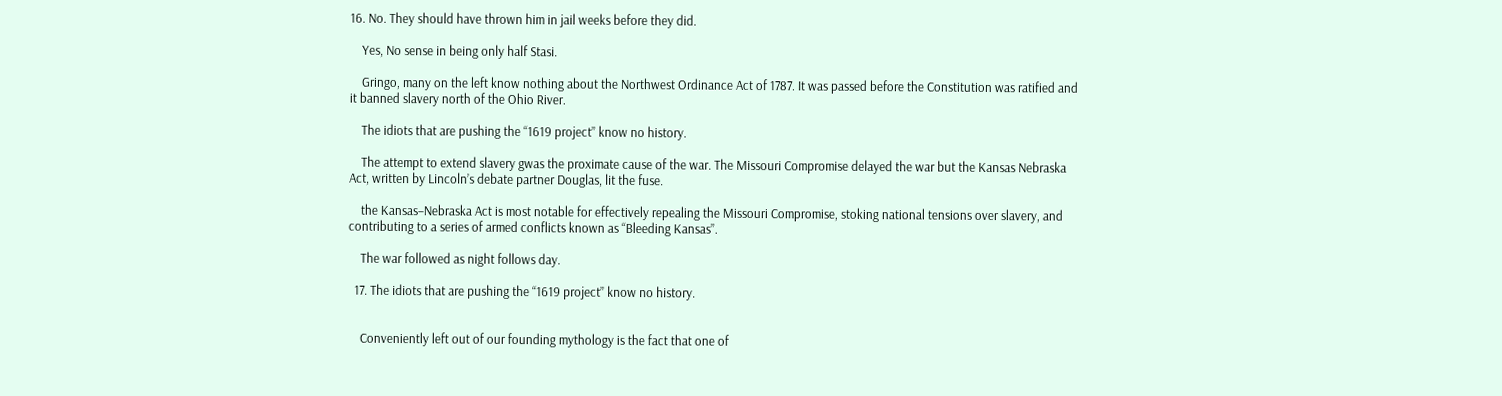16. No. They should have thrown him in jail weeks before they did.

    Yes, No sense in being only half Stasi.

    Gringo, many on the left know nothing about the Northwest Ordinance Act of 1787. It was passed before the Constitution was ratified and it banned slavery north of the Ohio River.

    The idiots that are pushing the “1619 project” know no history.

    The attempt to extend slavery gwas the proximate cause of the war. The Missouri Compromise delayed the war but the Kansas Nebraska Act, written by Lincoln’s debate partner Douglas, lit the fuse.

    the Kansas–Nebraska Act is most notable for effectively repealing the Missouri Compromise, stoking national tensions over slavery, and contributing to a series of armed conflicts known as “Bleeding Kansas”.

    The war followed as night follows day.

  17. The idiots that are pushing the “1619 project” know no history.


    Conveniently left out of our founding mythology is the fact that one of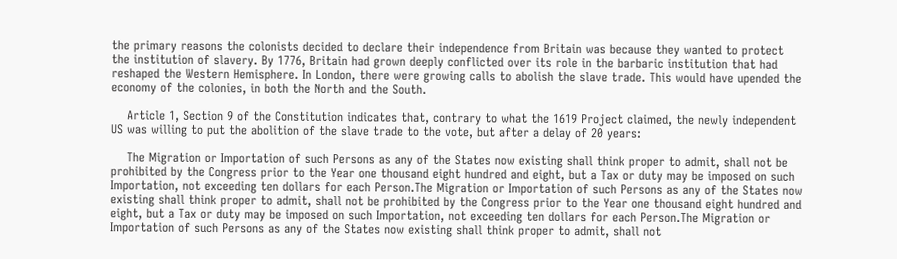the primary reasons the colonists decided to declare their independence from Britain was because they wanted to protect the institution of slavery. By 1776, Britain had grown deeply conflicted over its role in the barbaric institution that had reshaped the Western Hemisphere. In London, there were growing calls to abolish the slave trade. This would have upended the economy of the colonies, in both the North and the South.

    Article 1, Section 9 of the Constitution indicates that, contrary to what the 1619 Project claimed, the newly independent US was willing to put the abolition of the slave trade to the vote, but after a delay of 20 years:

    The Migration or Importation of such Persons as any of the States now existing shall think proper to admit, shall not be prohibited by the Congress prior to the Year one thousand eight hundred and eight, but a Tax or duty may be imposed on such Importation, not exceeding ten dollars for each Person.The Migration or Importation of such Persons as any of the States now existing shall think proper to admit, shall not be prohibited by the Congress prior to the Year one thousand eight hundred and eight, but a Tax or duty may be imposed on such Importation, not exceeding ten dollars for each Person.The Migration or Importation of such Persons as any of the States now existing shall think proper to admit, shall not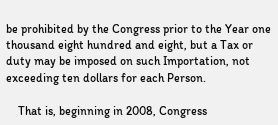be prohibited by the Congress prior to the Year one thousand eight hundred and eight, but a Tax or duty may be imposed on such Importation, not exceeding ten dollars for each Person.

    That is, beginning in 2008, Congress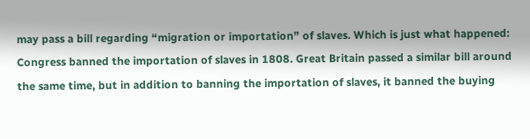may pass a bill regarding “migration or importation” of slaves. Which is just what happened: Congress banned the importation of slaves in 1808. Great Britain passed a similar bill around the same time, but in addition to banning the importation of slaves, it banned the buying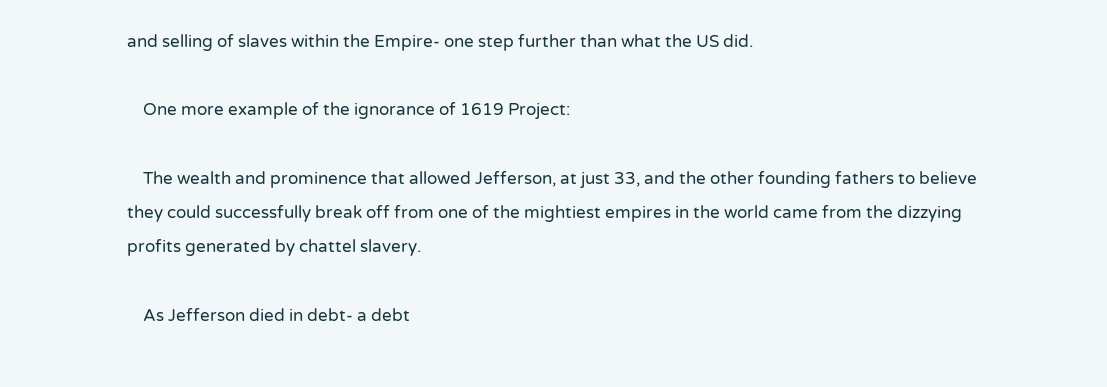and selling of slaves within the Empire- one step further than what the US did.

    One more example of the ignorance of 1619 Project:

    The wealth and prominence that allowed Jefferson, at just 33, and the other founding fathers to believe they could successfully break off from one of the mightiest empires in the world came from the dizzying profits generated by chattel slavery.

    As Jefferson died in debt- a debt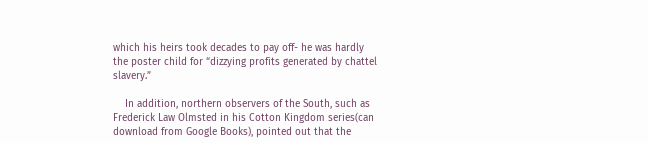which his heirs took decades to pay off- he was hardly the poster child for “dizzying profits generated by chattel slavery.”

    In addition, northern observers of the South, such as Frederick Law Olmsted in his Cotton Kingdom series(can download from Google Books), pointed out that the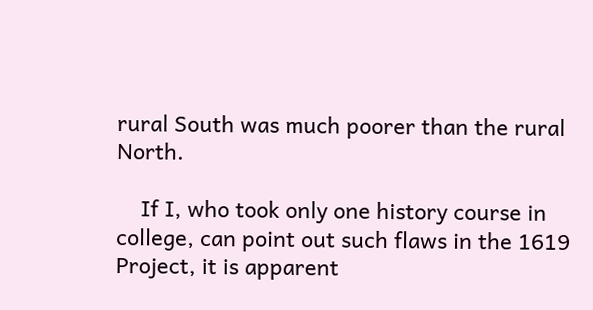rural South was much poorer than the rural North.

    If I, who took only one history course in college, can point out such flaws in the 1619 Project, it is apparent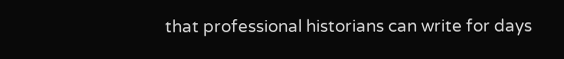that professional historians can write for days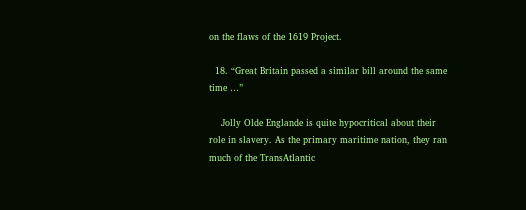on the flaws of the 1619 Project.

  18. “Great Britain passed a similar bill around the same time …”

    Jolly Olde Englande is quite hypocritical about their role in slavery. As the primary maritime nation, they ran much of the TransAtlantic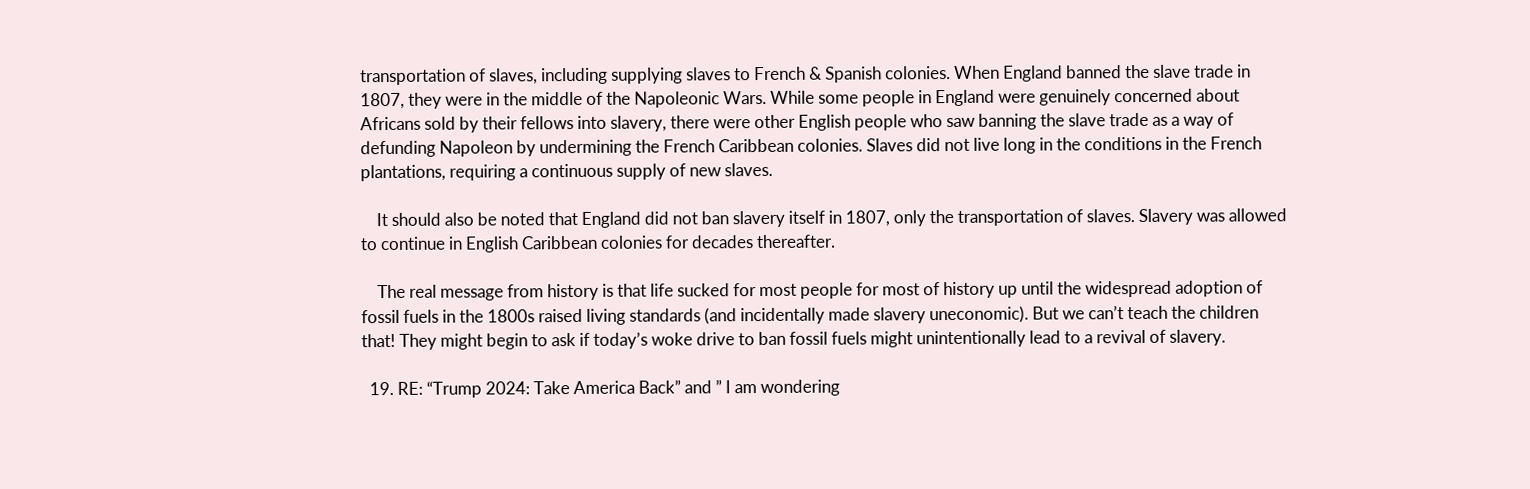transportation of slaves, including supplying slaves to French & Spanish colonies. When England banned the slave trade in 1807, they were in the middle of the Napoleonic Wars. While some people in England were genuinely concerned about Africans sold by their fellows into slavery, there were other English people who saw banning the slave trade as a way of defunding Napoleon by undermining the French Caribbean colonies. Slaves did not live long in the conditions in the French plantations, requiring a continuous supply of new slaves.

    It should also be noted that England did not ban slavery itself in 1807, only the transportation of slaves. Slavery was allowed to continue in English Caribbean colonies for decades thereafter.

    The real message from history is that life sucked for most people for most of history up until the widespread adoption of fossil fuels in the 1800s raised living standards (and incidentally made slavery uneconomic). But we can’t teach the children that! They might begin to ask if today’s woke drive to ban fossil fuels might unintentionally lead to a revival of slavery.

  19. RE: “Trump 2024: Take America Back” and ” I am wondering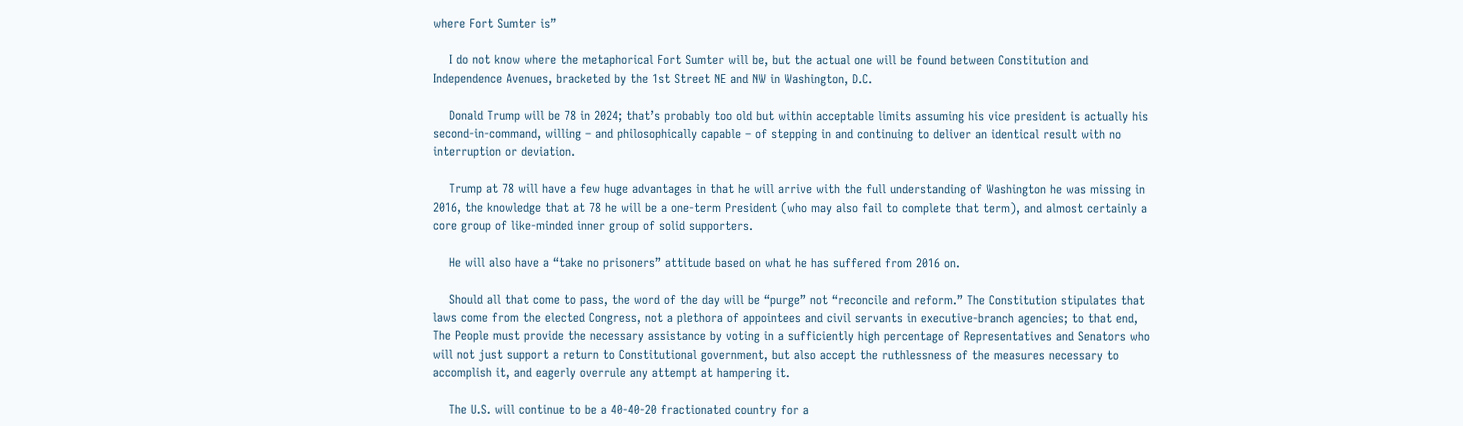where Fort Sumter is”

    I do not know where the metaphorical Fort Sumter will be, but the actual one will be found between Constitution and Independence Avenues, bracketed by the 1st Street NE and NW in Washington, D.C.

    Donald Trump will be 78 in 2024; that’s probably too old but within acceptable limits assuming his vice president is actually his second-in-command, willing – and philosophically capable – of stepping in and continuing to deliver an identical result with no interruption or deviation.

    Trump at 78 will have a few huge advantages in that he will arrive with the full understanding of Washington he was missing in 2016, the knowledge that at 78 he will be a one-term President (who may also fail to complete that term), and almost certainly a core group of like-minded inner group of solid supporters.

    He will also have a “take no prisoners” attitude based on what he has suffered from 2016 on.

    Should all that come to pass, the word of the day will be “purge” not “reconcile and reform.” The Constitution stipulates that laws come from the elected Congress, not a plethora of appointees and civil servants in executive-branch agencies; to that end, The People must provide the necessary assistance by voting in a sufficiently high percentage of Representatives and Senators who will not just support a return to Constitutional government, but also accept the ruthlessness of the measures necessary to accomplish it, and eagerly overrule any attempt at hampering it.

    The U.S. will continue to be a 40-40-20 fractionated country for a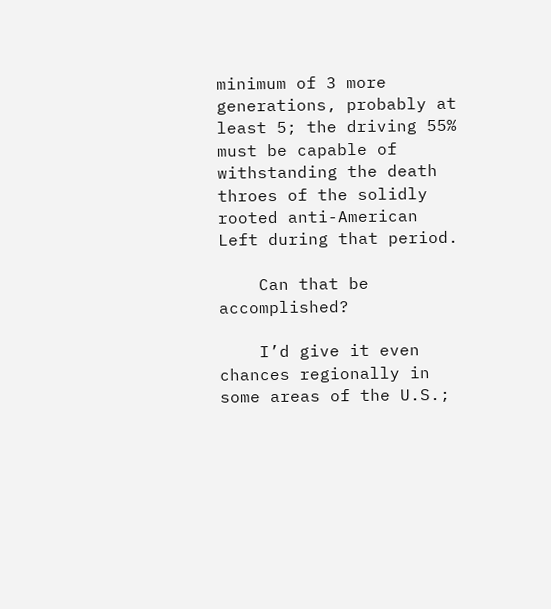minimum of 3 more generations, probably at least 5; the driving 55% must be capable of withstanding the death throes of the solidly rooted anti-American Left during that period.

    Can that be accomplished?

    I’d give it even chances regionally in some areas of the U.S.;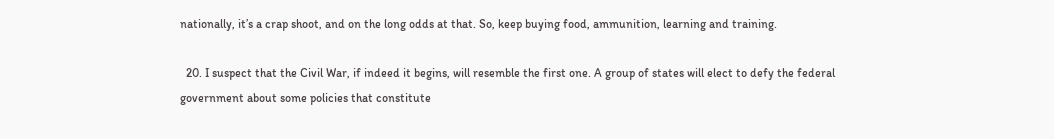nationally, it’s a crap shoot, and on the long odds at that. So, keep buying food, ammunition, learning and training.

  20. I suspect that the Civil War, if indeed it begins, will resemble the first one. A group of states will elect to defy the federal government about some policies that constitute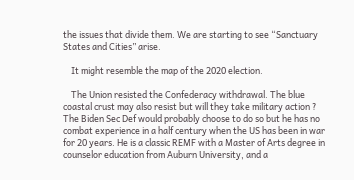the issues that divide them. We are starting to see “Sanctuary States and Cities” arise.

    It might resemble the map of the 2020 election.

    The Union resisted the Confederacy withdrawal. The blue coastal crust may also resist but will they take military action ? The Biden Sec Def would probably choose to do so but he has no combat experience in a half century when the US has been in war for 20 years. He is a classic REMF with a Master of Arts degree in counselor education from Auburn University, and a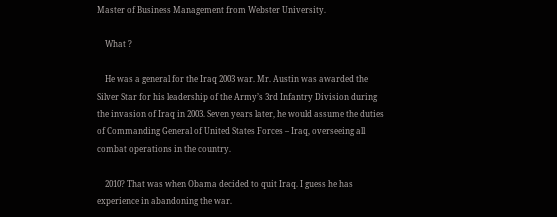Master of Business Management from Webster University.

    What ?

    He was a general for the Iraq 2003 war. Mr. Austin was awarded the Silver Star for his leadership of the Army’s 3rd Infantry Division during the invasion of Iraq in 2003. Seven years later, he would assume the duties of Commanding General of United States Forces – Iraq, overseeing all combat operations in the country.

    2010? That was when Obama decided to quit Iraq. I guess he has experience in abandoning the war.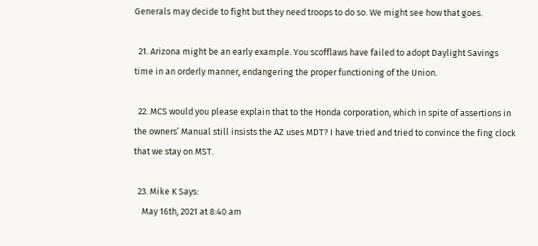Generals may decide to fight but they need troops to do so. We might see how that goes.

  21. Arizona might be an early example. You scofflaws have failed to adopt Daylight Savings time in an orderly manner, endangering the proper functioning of the Union.

  22. MCS would you please explain that to the Honda corporation, which in spite of assertions in the owners’ Manual still insists the AZ uses MDT? I have tried and tried to convince the fing clock that we stay on MST.

  23. Mike K Says:
    May 16th, 2021 at 8:40 am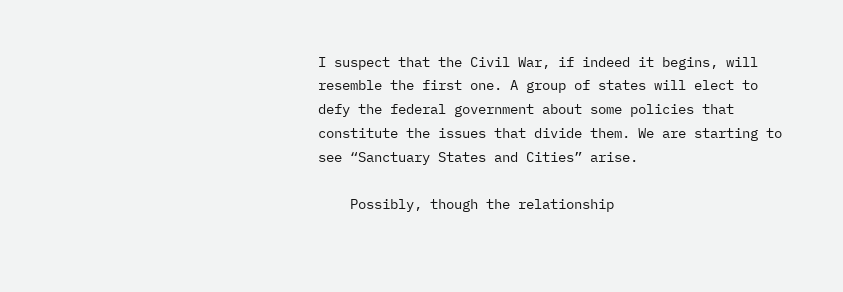I suspect that the Civil War, if indeed it begins, will resemble the first one. A group of states will elect to defy the federal government about some policies that constitute the issues that divide them. We are starting to see “Sanctuary States and Cities” arise.

    Possibly, though the relationship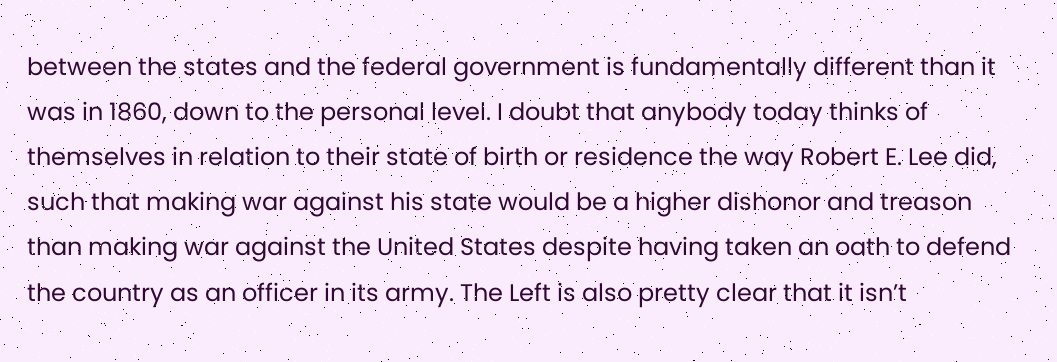between the states and the federal government is fundamentally different than it was in 1860, down to the personal level. I doubt that anybody today thinks of themselves in relation to their state of birth or residence the way Robert E. Lee did, such that making war against his state would be a higher dishonor and treason than making war against the United States despite having taken an oath to defend the country as an officer in its army. The Left is also pretty clear that it isn’t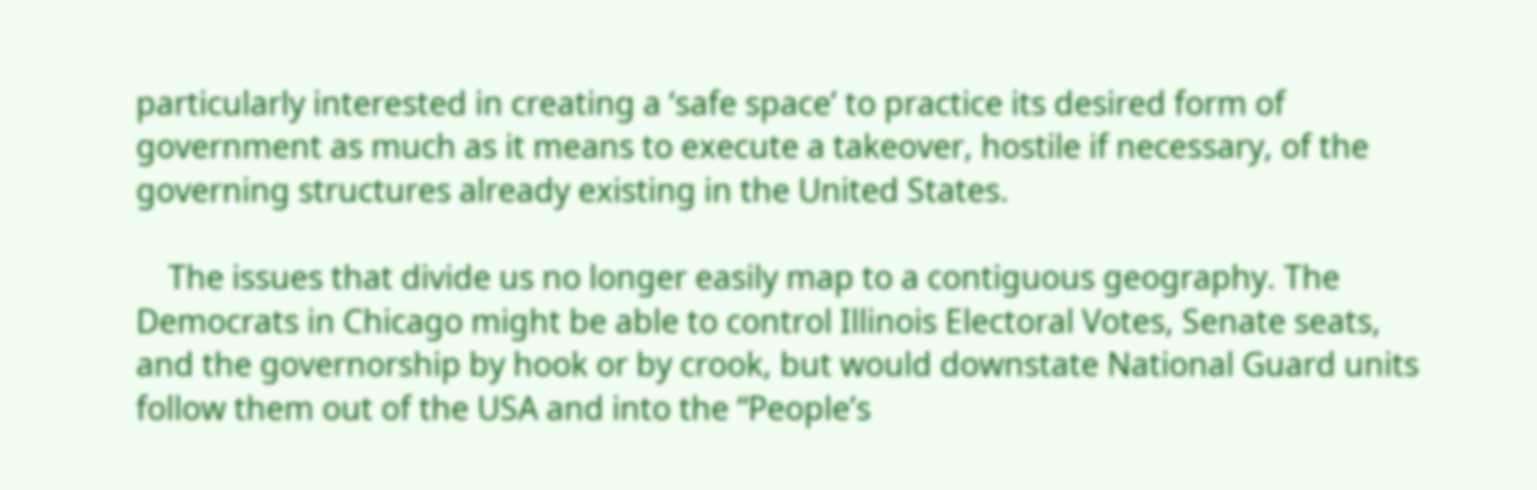particularly interested in creating a ‘safe space’ to practice its desired form of government as much as it means to execute a takeover, hostile if necessary, of the governing structures already existing in the United States.

    The issues that divide us no longer easily map to a contiguous geography. The Democrats in Chicago might be able to control Illinois Electoral Votes, Senate seats, and the governorship by hook or by crook, but would downstate National Guard units follow them out of the USA and into the “People’s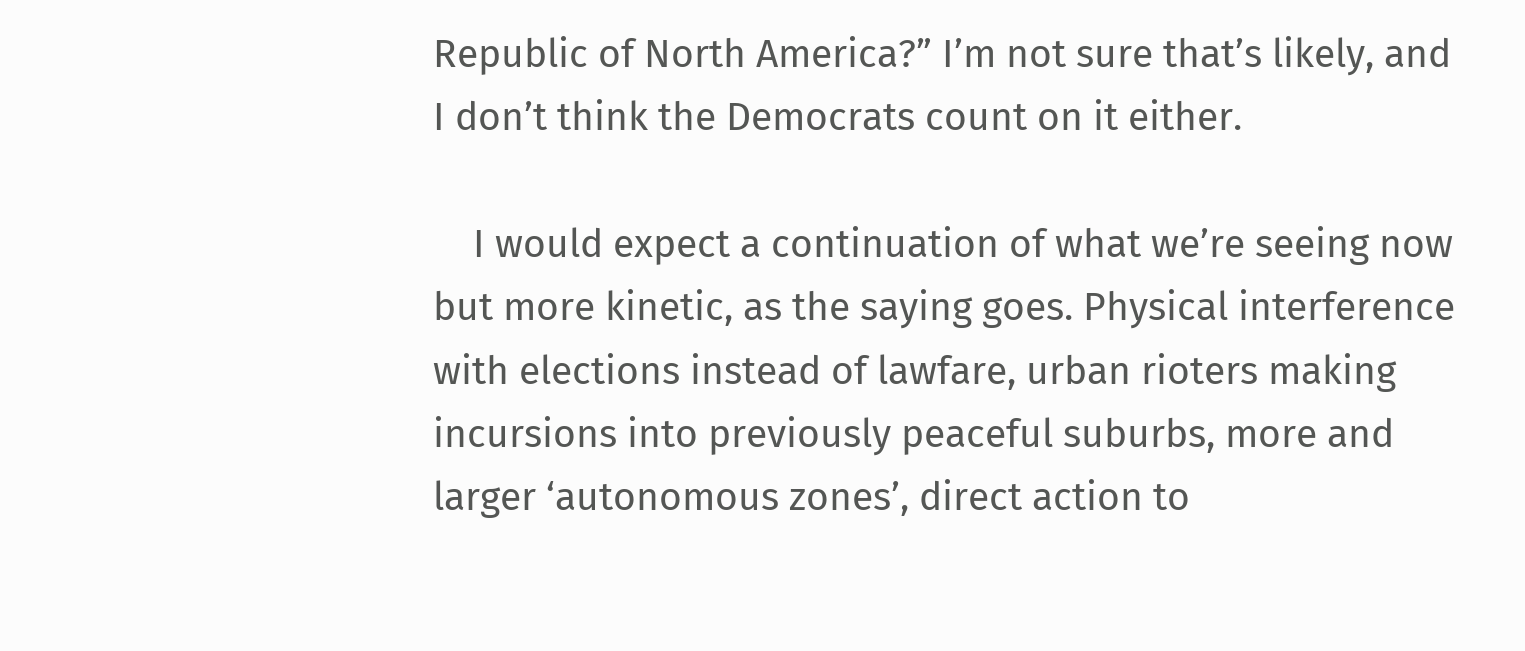Republic of North America?” I’m not sure that’s likely, and I don’t think the Democrats count on it either.

    I would expect a continuation of what we’re seeing now but more kinetic, as the saying goes. Physical interference with elections instead of lawfare, urban rioters making incursions into previously peaceful suburbs, more and larger ‘autonomous zones’, direct action to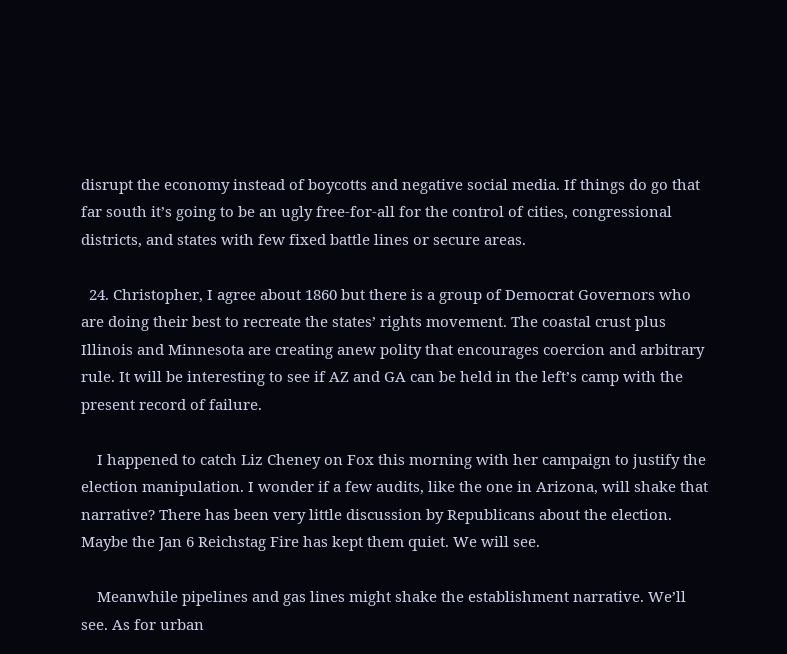disrupt the economy instead of boycotts and negative social media. If things do go that far south it’s going to be an ugly free-for-all for the control of cities, congressional districts, and states with few fixed battle lines or secure areas.

  24. Christopher, I agree about 1860 but there is a group of Democrat Governors who are doing their best to recreate the states’ rights movement. The coastal crust plus Illinois and Minnesota are creating anew polity that encourages coercion and arbitrary rule. It will be interesting to see if AZ and GA can be held in the left’s camp with the present record of failure.

    I happened to catch Liz Cheney on Fox this morning with her campaign to justify the election manipulation. I wonder if a few audits, like the one in Arizona, will shake that narrative? There has been very little discussion by Republicans about the election. Maybe the Jan 6 Reichstag Fire has kept them quiet. We will see.

    Meanwhile pipelines and gas lines might shake the establishment narrative. We’ll see. As for urban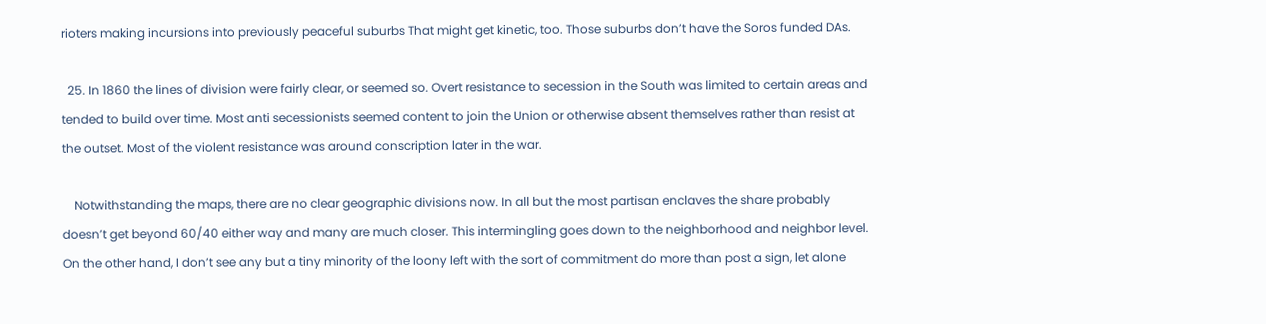rioters making incursions into previously peaceful suburbs That might get kinetic, too. Those suburbs don’t have the Soros funded DAs.

  25. In 1860 the lines of division were fairly clear, or seemed so. Overt resistance to secession in the South was limited to certain areas and tended to build over time. Most anti secessionists seemed content to join the Union or otherwise absent themselves rather than resist at the outset. Most of the violent resistance was around conscription later in the war.

    Notwithstanding the maps, there are no clear geographic divisions now. In all but the most partisan enclaves the share probably doesn’t get beyond 60/40 either way and many are much closer. This intermingling goes down to the neighborhood and neighbor level. On the other hand, I don’t see any but a tiny minority of the loony left with the sort of commitment do more than post a sign, let alone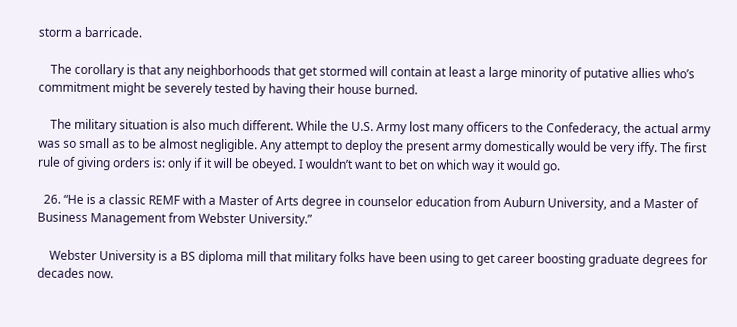storm a barricade.

    The corollary is that any neighborhoods that get stormed will contain at least a large minority of putative allies who’s commitment might be severely tested by having their house burned.

    The military situation is also much different. While the U.S. Army lost many officers to the Confederacy, the actual army was so small as to be almost negligible. Any attempt to deploy the present army domestically would be very iffy. The first rule of giving orders is: only if it will be obeyed. I wouldn’t want to bet on which way it would go.

  26. “He is a classic REMF with a Master of Arts degree in counselor education from Auburn University, and a Master of Business Management from Webster University.”

    Webster University is a BS diploma mill that military folks have been using to get career boosting graduate degrees for decades now.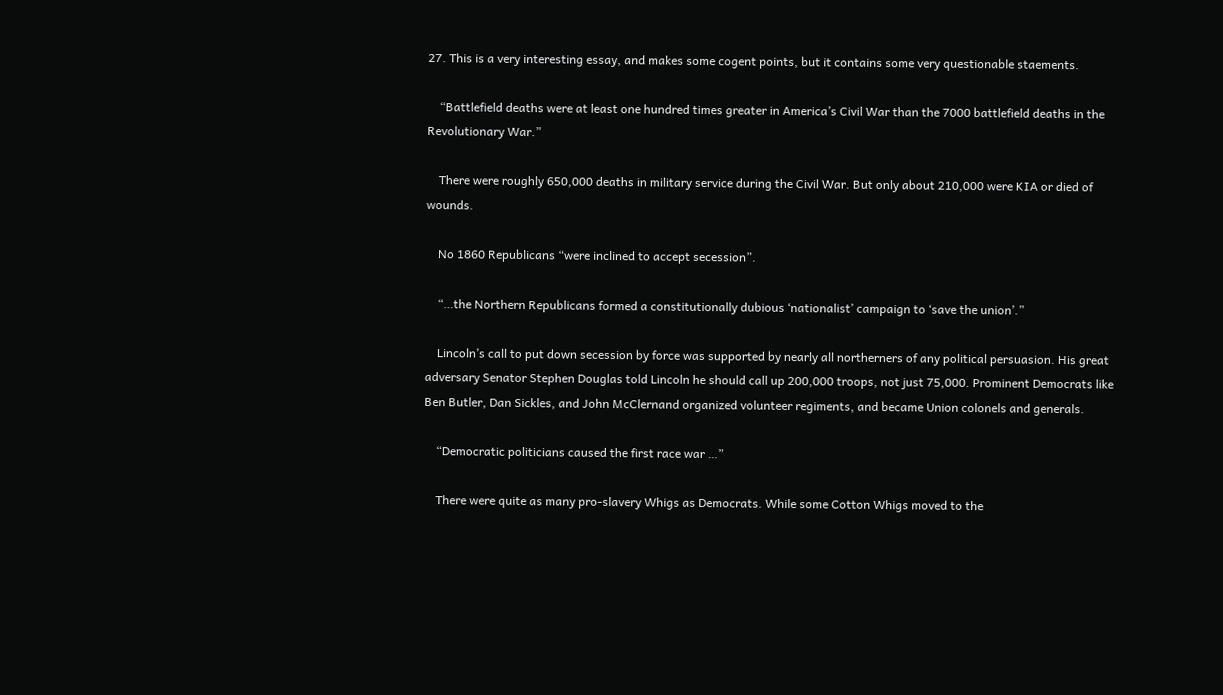27. This is a very interesting essay, and makes some cogent points, but it contains some very questionable staements.

    “Battlefield deaths were at least one hundred times greater in America’s Civil War than the 7000 battlefield deaths in the Revolutionary War.”

    There were roughly 650,000 deaths in military service during the Civil War. But only about 210,000 were KIA or died of wounds.

    No 1860 Republicans “were inclined to accept secession”.

    “…the Northern Republicans formed a constitutionally dubious ‘nationalist’ campaign to ‘save the union’.”

    Lincoln’s call to put down secession by force was supported by nearly all northerners of any political persuasion. His great adversary Senator Stephen Douglas told Lincoln he should call up 200,000 troops, not just 75,000. Prominent Democrats like Ben Butler, Dan Sickles, and John McClernand organized volunteer regiments, and became Union colonels and generals.

    “Democratic politicians caused the first race war …”

    There were quite as many pro-slavery Whigs as Democrats. While some Cotton Whigs moved to the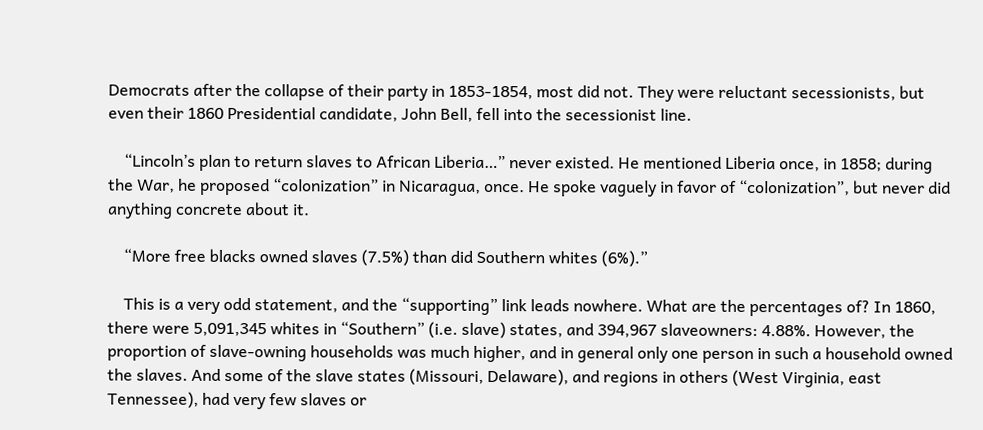Democrats after the collapse of their party in 1853-1854, most did not. They were reluctant secessionists, but even their 1860 Presidential candidate, John Bell, fell into the secessionist line.

    “Lincoln’s plan to return slaves to African Liberia…” never existed. He mentioned Liberia once, in 1858; during the War, he proposed “colonization” in Nicaragua, once. He spoke vaguely in favor of “colonization”, but never did anything concrete about it.

    “More free blacks owned slaves (7.5%) than did Southern whites (6%).”

    This is a very odd statement, and the “supporting” link leads nowhere. What are the percentages of? In 1860, there were 5,091,345 whites in “Southern” (i.e. slave) states, and 394,967 slaveowners: 4.88%. However, the proportion of slave-owning households was much higher, and in general only one person in such a household owned the slaves. And some of the slave states (Missouri, Delaware), and regions in others (West Virginia, east Tennessee), had very few slaves or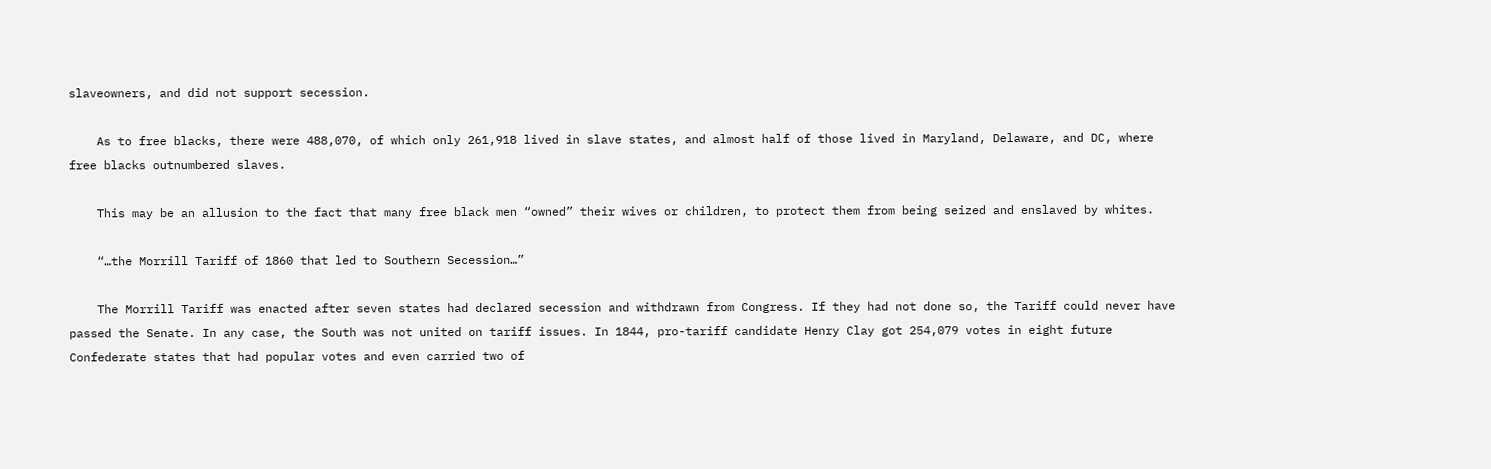slaveowners, and did not support secession.

    As to free blacks, there were 488,070, of which only 261,918 lived in slave states, and almost half of those lived in Maryland, Delaware, and DC, where free blacks outnumbered slaves.

    This may be an allusion to the fact that many free black men “owned” their wives or children, to protect them from being seized and enslaved by whites.

    “…the Morrill Tariff of 1860 that led to Southern Secession…”

    The Morrill Tariff was enacted after seven states had declared secession and withdrawn from Congress. If they had not done so, the Tariff could never have passed the Senate. In any case, the South was not united on tariff issues. In 1844, pro-tariff candidate Henry Clay got 254,079 votes in eight future Confederate states that had popular votes and even carried two of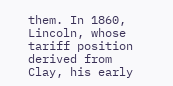them. In 1860, Lincoln, whose tariff position derived from Clay, his early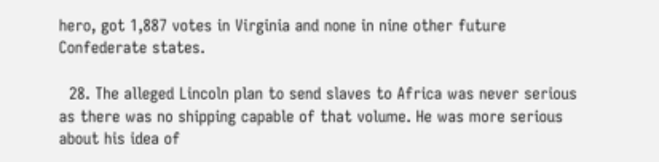hero, got 1,887 votes in Virginia and none in nine other future Confederate states.

  28. The alleged Lincoln plan to send slaves to Africa was never serious as there was no shipping capable of that volume. He was more serious about his idea of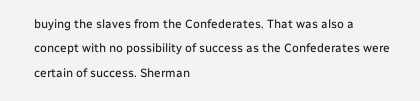buying the slaves from the Confederates. That was also a concept with no possibility of success as the Confederates were certain of success. Sherman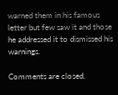warned them in his famous letter but few saw it and those he addressed it to dismissed his warnings.

Comments are closed.